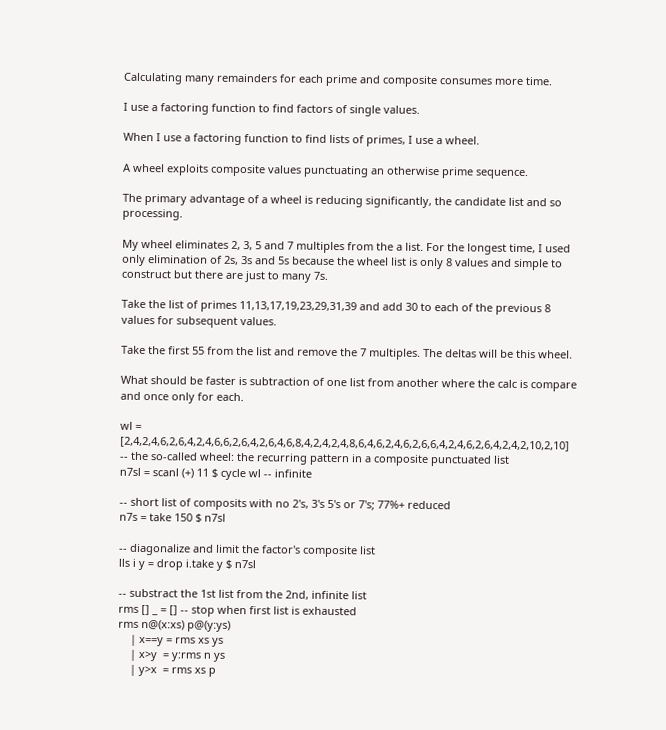Calculating many remainders for each prime and composite consumes more time.

I use a factoring function to find factors of single values.

When I use a factoring function to find lists of primes, I use a wheel.

A wheel exploits composite values punctuating an otherwise prime sequence.

The primary advantage of a wheel is reducing significantly, the candidate list and so processing.

My wheel eliminates 2, 3, 5 and 7 multiples from the a list. For the longest time, I used only elimination of 2s, 3s and 5s because the wheel list is only 8 values and simple to construct but there are just to many 7s.

Take the list of primes 11,13,17,19,23,29,31,39 and add 30 to each of the previous 8 values for subsequent values.

Take the first 55 from the list and remove the 7 multiples. The deltas will be this wheel.

What should be faster is subtraction of one list from another where the calc is compare and once only for each.

wl = [2,4,2,4,6,2,6,4,2,4,6,6,2,6,4,2,6,4,6,8,4,2,4,2,4,8,6,4,6,2,4,6,2,6,6,4,2,4,6,2,6,4,2,4,2,10,2,10]
-- the so-called wheel: the recurring pattern in a composite punctuated list
n7sl = scanl (+) 11 $ cycle wl -- infinite

-- short list of composits with no 2's, 3's 5's or 7's; 77%+ reduced
n7s = take 150 $ n7sl

-- diagonalize and limit the factor's composite list
lls i y = drop i.take y $ n7sl

-- substract the 1st list from the 2nd, infinite list
rms [] _ = [] -- stop when first list is exhausted
rms n@(x:xs) p@(y:ys)
    | x==y = rms xs ys
    | x>y  = y:rms n ys
    | y>x  = rms xs p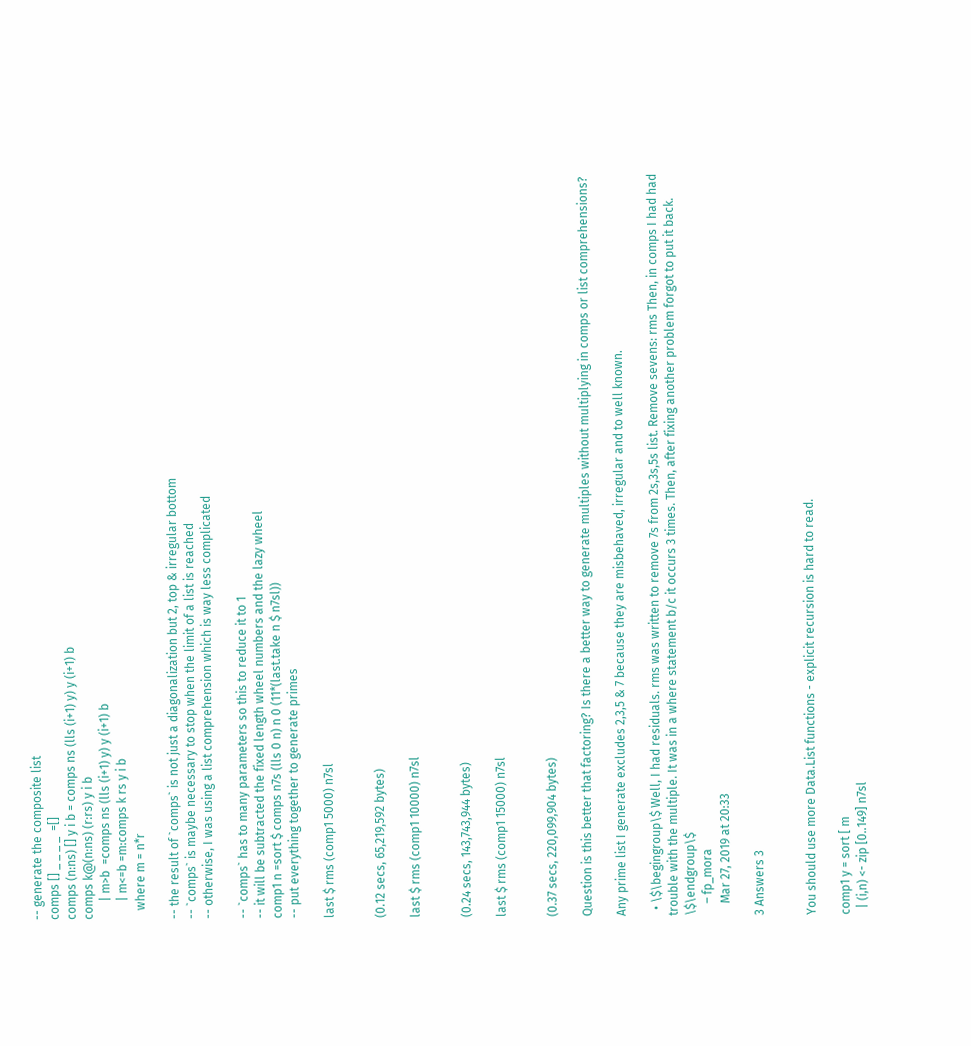-- generate the composite list
comps [] _ _ _ _  =[]
comps (n:ns) [] y i b = comps ns (lls (i+1) y) y (i+1) b
comps k@(n:ns) (r:rs) y i b
      | m>b  =comps ns (lls (i+1) y) y (i+1) b
      | m<=b =m:comps k rs y i b
   where m = n*r

-- the result of `comps` is not just a diagonalization but 2, top & irregular bottom
-- `comps` is maybe necessary to stop when the limit of a list is reached
-- otherwise, I was using a list comprehension which is way less complicated

-- `comps` has to many parameters so this to reduce it to 1
-- it will be subtracted the fixed length wheel numbers and the lazy wheel
comp1 n =sort $ comps n7s (lls 0 n) n 0 (11*(last.take n $ n7sl))
-- put everything together to generate primes

last $ rms (comp1 5000) n7sl


(0.12 secs, 65,219,592 bytes)

last $ rms (comp1 10000) n7sl


(0.24 secs, 143,743,944 bytes)

last $ rms (comp1 15000) n7sl


(0.37 secs, 220,099,904 bytes)

Question is this better that factoring? Is there a better way to generate multiples without multiplying in comps or list comprehensions?

Any prime list I generate excludes 2,3,5 & 7 because they are misbehaved, irregular and to well known.

  • \$\begingroup\$ Well, I had residuals. rms was written to remove 7s from 2s,3s,5s list. Remove sevens: rms Then, in comps I had had trouble with the multiple. It was in a where statement b/c it occurs 3 times. Then, after fixing another problem forgot to put it back. \$\endgroup\$
    – fp_mora
    Mar 27, 2019 at 20:33

3 Answers 3


You should use more Data.List functions - explicit recursion is hard to read.

comp1 y = sort [ m
  | (i,n) <- zip [0..149] n7sl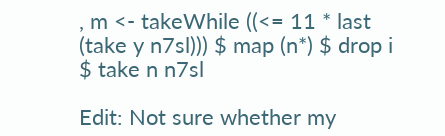, m <- takeWhile ((<= 11 * last (take y n7sl))) $ map (n*) $ drop i $ take n n7sl

Edit: Not sure whether my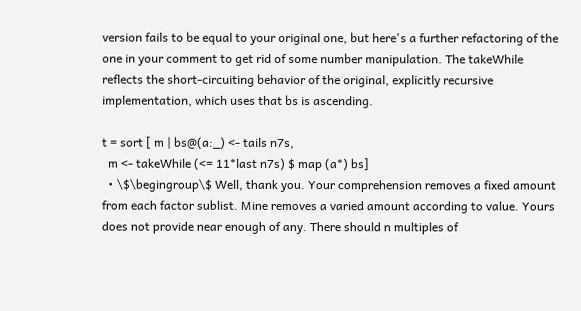version fails to be equal to your original one, but here's a further refactoring of the one in your comment to get rid of some number manipulation. The takeWhile reflects the short-circuiting behavior of the original, explicitly recursive implementation, which uses that bs is ascending.

t = sort [ m | bs@(a:_) <- tails n7s,
  m <- takeWhile (<= 11*last n7s) $ map (a*) bs]
  • \$\begingroup\$ Well, thank you. Your comprehension removes a fixed amount from each factor sublist. Mine removes a varied amount according to value. Yours does not provide near enough of any. There should n multiples of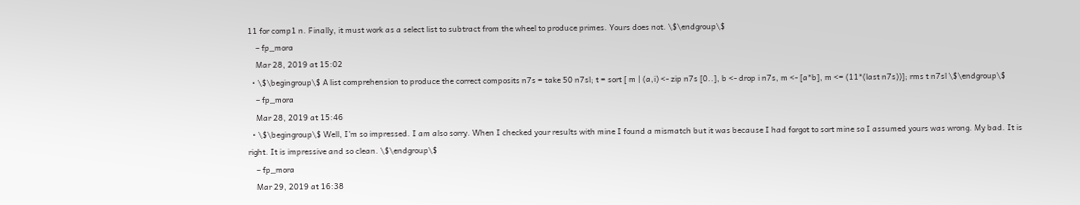11 for comp1 n. Finally, it must work as a select list to subtract from the wheel to produce primes. Yours does not. \$\endgroup\$
    – fp_mora
    Mar 28, 2019 at 15:02
  • \$\begingroup\$ A list comprehension to produce the correct composits n7s = take 50 n7sl; t = sort [ m | (a,i) <- zip n7s [0..], b <- drop i n7s, m <- [a*b], m <= (11*(last n7s))]; rms t n7sl \$\endgroup\$
    – fp_mora
    Mar 28, 2019 at 15:46
  • \$\begingroup\$ Well, I'm so impressed. I am also sorry. When I checked your results with mine I found a mismatch but it was because I had forgot to sort mine so I assumed yours was wrong. My bad. It is right. It is impressive and so clean. \$\endgroup\$
    – fp_mora
    Mar 29, 2019 at 16:38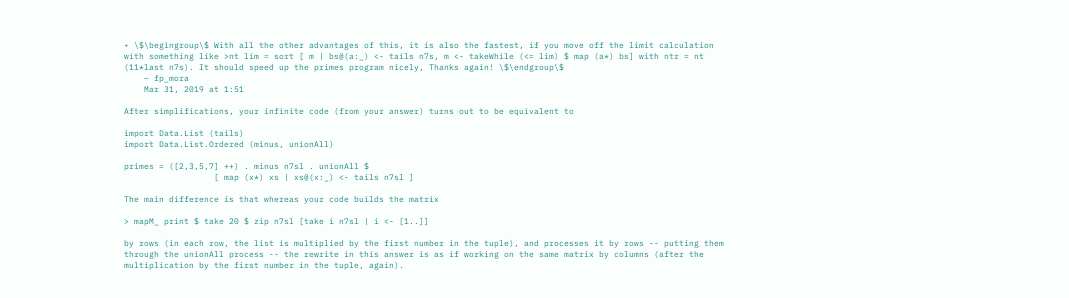• \$\begingroup\$ With all the other advantages of this, it is also the fastest, if you move off the limit calculation with something like >nt lim = sort [ m | bs@(a:_) <- tails n7s, m <- takeWhile (<= lim) $ map (a*) bs] with ntr = nt (11*last n7s). It should speed up the primes program nicely, Thanks again! \$\endgroup\$
    – fp_mora
    Mar 31, 2019 at 1:51

After simplifications, your infinite code (from your answer) turns out to be equivalent to

import Data.List (tails)
import Data.List.Ordered (minus, unionAll)

primes = ([2,3,5,7] ++) . minus n7sl . unionAll $
                  [ map (x*) xs | xs@(x:_) <- tails n7sl ]

The main difference is that whereas your code builds the matrix

> mapM_ print $ take 20 $ zip n7sl [take i n7sl | i <- [1..]]

by rows (in each row, the list is multiplied by the first number in the tuple), and processes it by rows -- putting them through the unionAll process -- the rewrite in this answer is as if working on the same matrix by columns (after the multiplication by the first number in the tuple, again).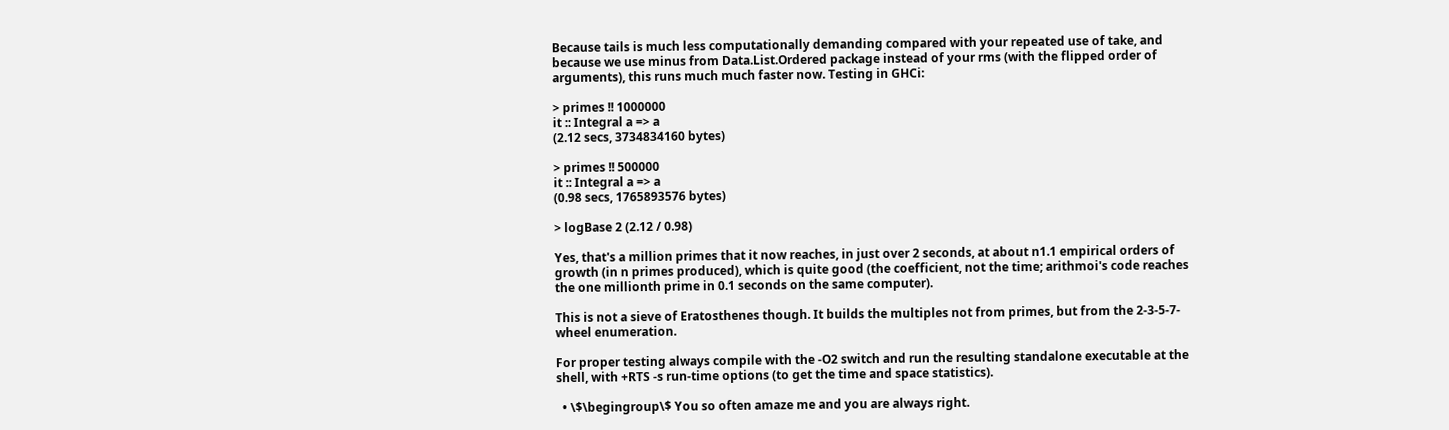Because tails is much less computationally demanding compared with your repeated use of take, and because we use minus from Data.List.Ordered package instead of your rms (with the flipped order of arguments), this runs much much faster now. Testing in GHCi:

> primes !! 1000000
it :: Integral a => a
(2.12 secs, 3734834160 bytes)

> primes !! 500000
it :: Integral a => a
(0.98 secs, 1765893576 bytes)

> logBase 2 (2.12 / 0.98)

Yes, that's a million primes that it now reaches, in just over 2 seconds, at about n1.1 empirical orders of growth (in n primes produced), which is quite good (the coefficient, not the time; arithmoi's code reaches the one millionth prime in 0.1 seconds on the same computer).

This is not a sieve of Eratosthenes though. It builds the multiples not from primes, but from the 2-3-5-7-wheel enumeration.

For proper testing always compile with the -O2 switch and run the resulting standalone executable at the shell, with +RTS -s run-time options (to get the time and space statistics).

  • \$\begingroup\$ You so often amaze me and you are always right.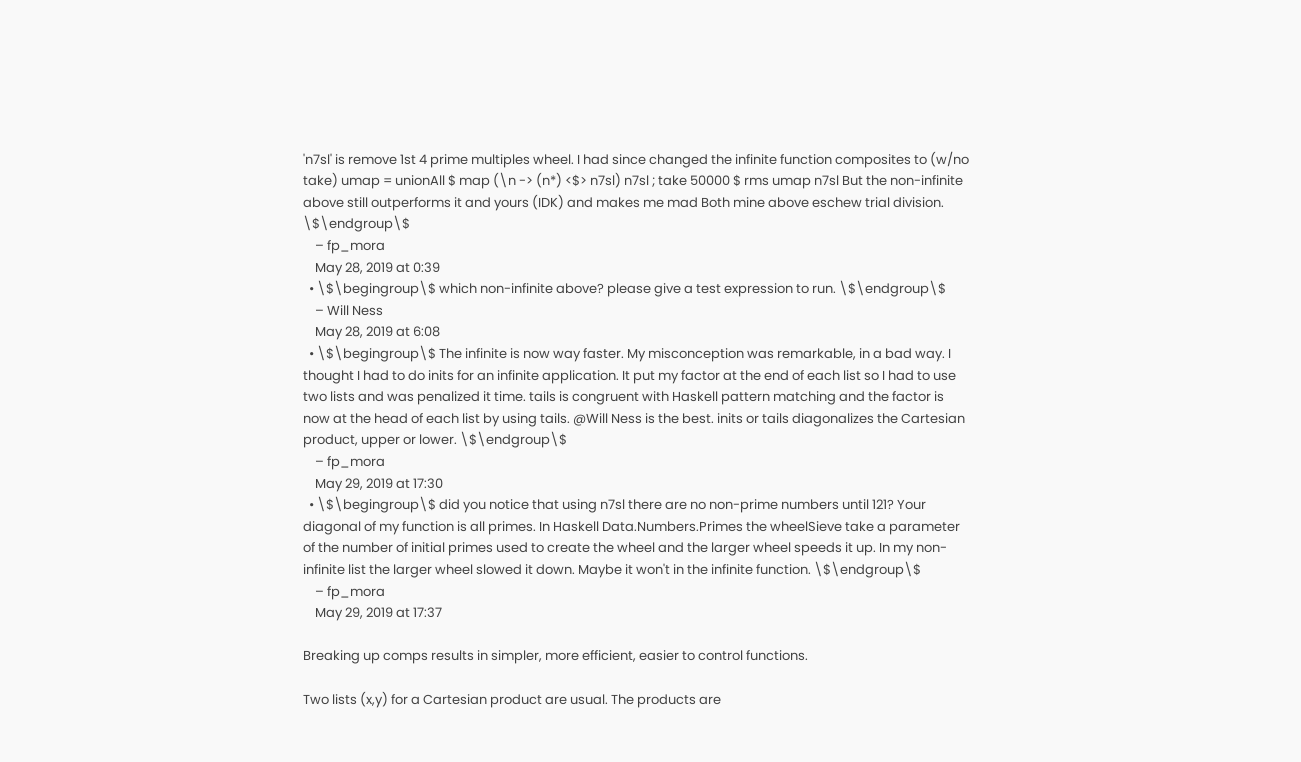'n7sl' is remove 1st 4 prime multiples wheel. I had since changed the infinite function composites to (w/no take) umap = unionAll $ map (\n -> (n*) <$> n7sl) n7sl ; take 50000 $ rms umap n7sl But the non-infinite above still outperforms it and yours (IDK) and makes me mad Both mine above eschew trial division. \$\endgroup\$
    – fp_mora
    May 28, 2019 at 0:39
  • \$\begingroup\$ which non-infinite above? please give a test expression to run. \$\endgroup\$
    – Will Ness
    May 28, 2019 at 6:08
  • \$\begingroup\$ The infinite is now way faster. My misconception was remarkable, in a bad way. I thought I had to do inits for an infinite application. It put my factor at the end of each list so I had to use two lists and was penalized it time. tails is congruent with Haskell pattern matching and the factor is now at the head of each list by using tails. @Will Ness is the best. inits or tails diagonalizes the Cartesian product, upper or lower. \$\endgroup\$
    – fp_mora
    May 29, 2019 at 17:30
  • \$\begingroup\$ did you notice that using n7sl there are no non-prime numbers until 121? Your diagonal of my function is all primes. In Haskell Data.Numbers.Primes the wheelSieve take a parameter of the number of initial primes used to create the wheel and the larger wheel speeds it up. In my non-infinite list the larger wheel slowed it down. Maybe it won't in the infinite function. \$\endgroup\$
    – fp_mora
    May 29, 2019 at 17:37

Breaking up comps results in simpler, more efficient, easier to control functions.

Two lists (x,y) for a Cartesian product are usual. The products are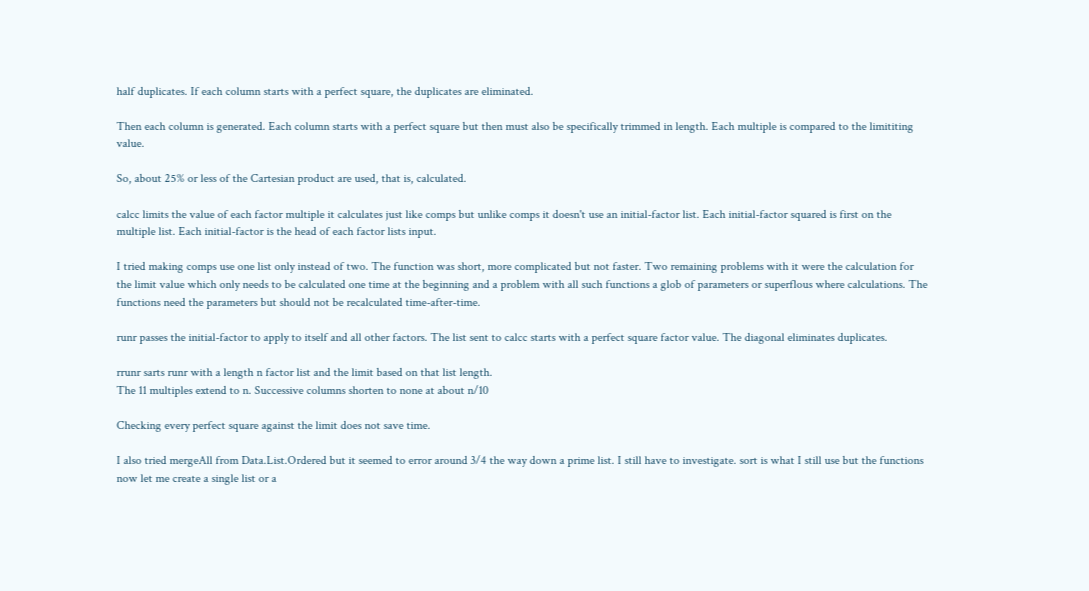half duplicates. If each column starts with a perfect square, the duplicates are eliminated.

Then each column is generated. Each column starts with a perfect square but then must also be specifically trimmed in length. Each multiple is compared to the limititing value.

So, about 25% or less of the Cartesian product are used, that is, calculated.

calcc limits the value of each factor multiple it calculates just like comps but unlike comps it doesn't use an initial-factor list. Each initial-factor squared is first on the multiple list. Each initial-factor is the head of each factor lists input.

I tried making comps use one list only instead of two. The function was short, more complicated but not faster. Two remaining problems with it were the calculation for the limit value which only needs to be calculated one time at the beginning and a problem with all such functions a glob of parameters or superflous where calculations. The functions need the parameters but should not be recalculated time-after-time.

runr passes the initial-factor to apply to itself and all other factors. The list sent to calcc starts with a perfect square factor value. The diagonal eliminates duplicates.

rrunr sarts runr with a length n factor list and the limit based on that list length.
The 11 multiples extend to n. Successive columns shorten to none at about n/10

Checking every perfect square against the limit does not save time.

I also tried mergeAll from Data.List.Ordered but it seemed to error around 3/4 the way down a prime list. I still have to investigate. sort is what I still use but the functions now let me create a single list or a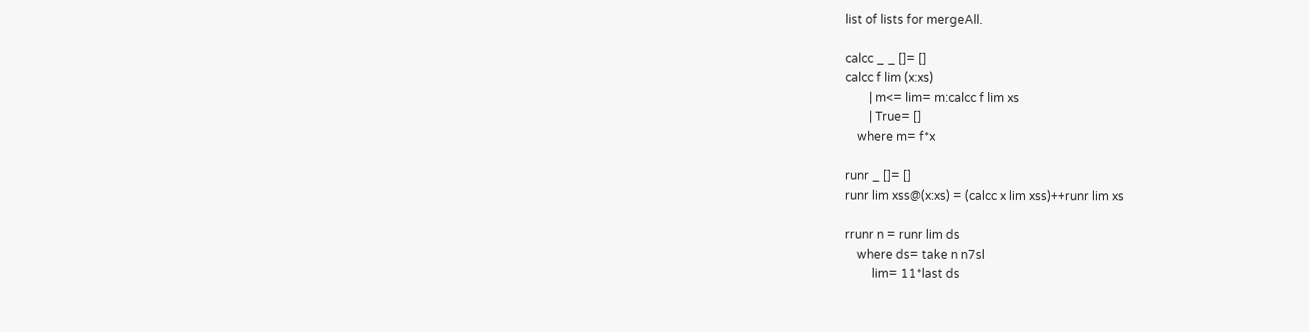list of lists for mergeAll.

calcc _ _ []= []
calcc f lim (x:xs)
        | m<= lim= m:calcc f lim xs
        | True= []
    where m= f*x

runr _ []= []
runr lim xss@(x:xs) = (calcc x lim xss)++runr lim xs

rrunr n = runr lim ds
    where ds= take n n7sl
         lim= 11*last ds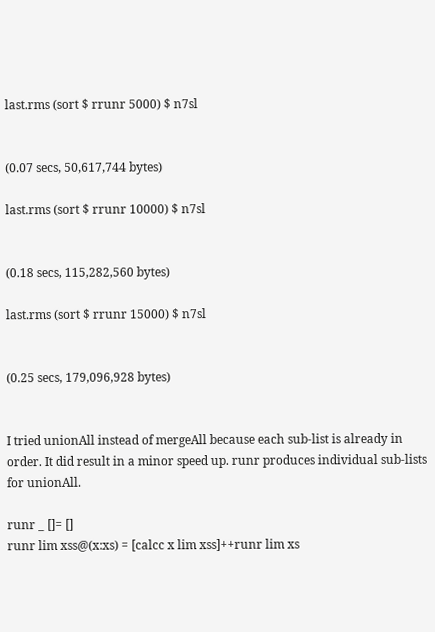last.rms (sort $ rrunr 5000) $ n7sl


(0.07 secs, 50,617,744 bytes)

last.rms (sort $ rrunr 10000) $ n7sl


(0.18 secs, 115,282,560 bytes)

last.rms (sort $ rrunr 15000) $ n7sl


(0.25 secs, 179,096,928 bytes)


I tried unionAll instead of mergeAll because each sub-list is already in order. It did result in a minor speed up. runr produces individual sub-lists for unionAll.

runr _ []= []
runr lim xss@(x:xs) = [calcc x lim xss]++runr lim xs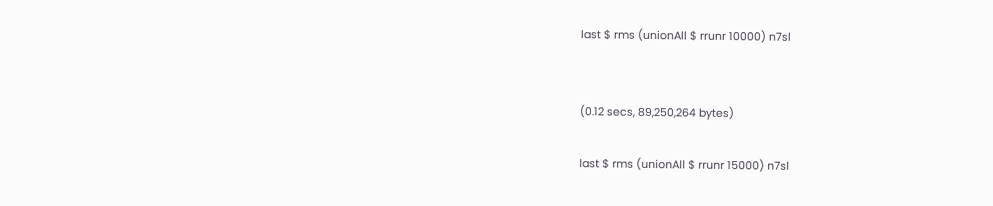last $ rms (unionAll $ rrunr 10000) n7sl


(0.12 secs, 89,250,264 bytes)

last $ rms (unionAll $ rrunr 15000) n7sl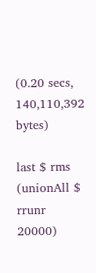(0.20 secs, 140,110,392 bytes)

last $ rms (unionAll $ rrunr 20000)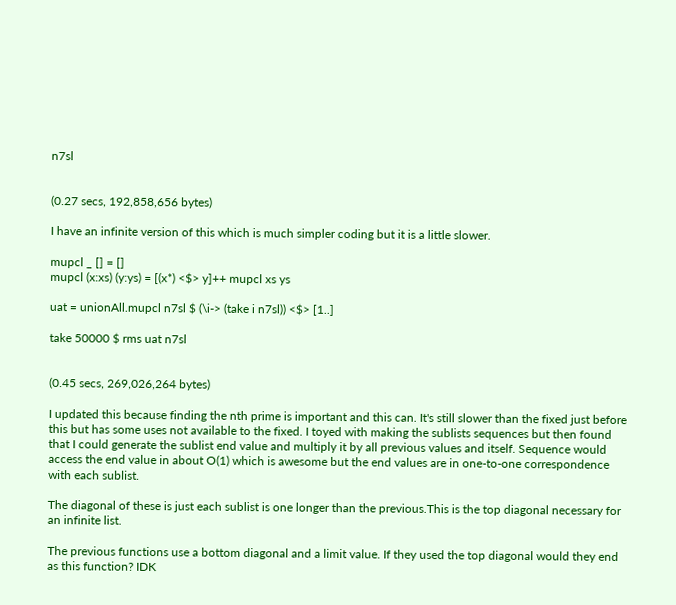n7sl


(0.27 secs, 192,858,656 bytes)

I have an infinite version of this which is much simpler coding but it is a little slower.

mupcl _ [] = []
mupcl (x:xs) (y:ys) = [(x*) <$> y]++ mupcl xs ys

uat = unionAll.mupcl n7sl $ (\i-> (take i n7sl)) <$> [1..]

take 50000 $ rms uat n7sl


(0.45 secs, 269,026,264 bytes)

I updated this because finding the nth prime is important and this can. It's still slower than the fixed just before this but has some uses not available to the fixed. I toyed with making the sublists sequences but then found that I could generate the sublist end value and multiply it by all previous values and itself. Sequence would access the end value in about O(1) which is awesome but the end values are in one-to-one correspondence with each sublist.

The diagonal of these is just each sublist is one longer than the previous.This is the top diagonal necessary for an infinite list.

The previous functions use a bottom diagonal and a limit value. If they used the top diagonal would they end as this function? IDK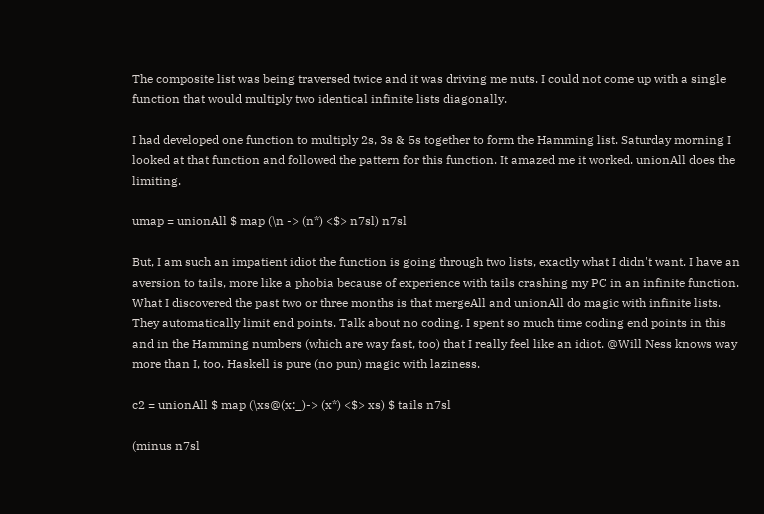The composite list was being traversed twice and it was driving me nuts. I could not come up with a single function that would multiply two identical infinite lists diagonally.

I had developed one function to multiply 2s, 3s & 5s together to form the Hamming list. Saturday morning I looked at that function and followed the pattern for this function. It amazed me it worked. unionAll does the limiting.

umap = unionAll $ map (\n -> (n*) <$> n7sl) n7sl

But, I am such an impatient idiot the function is going through two lists, exactly what I didn't want. I have an aversion to tails, more like a phobia because of experience with tails crashing my PC in an infinite function. What I discovered the past two or three months is that mergeAll and unionAll do magic with infinite lists. They automatically limit end points. Talk about no coding. I spent so much time coding end points in this and in the Hamming numbers (which are way fast, too) that I really feel like an idiot. @Will Ness knows way more than I, too. Haskell is pure (no pun) magic with laziness.

c2 = unionAll $ map (\xs@(x:_)-> (x*) <$> xs) $ tails n7sl

(minus n7sl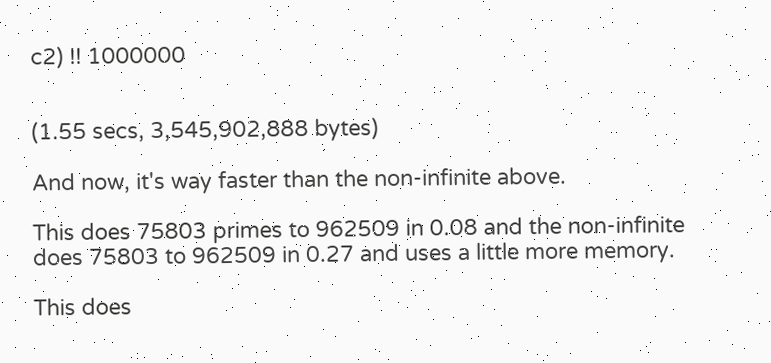c2) !! 1000000


(1.55 secs, 3,545,902,888 bytes)

And now, it's way faster than the non-infinite above.

This does 75803 primes to 962509 in 0.08 and the non-infinite does 75803 to 962509 in 0.27 and uses a little more memory.

This does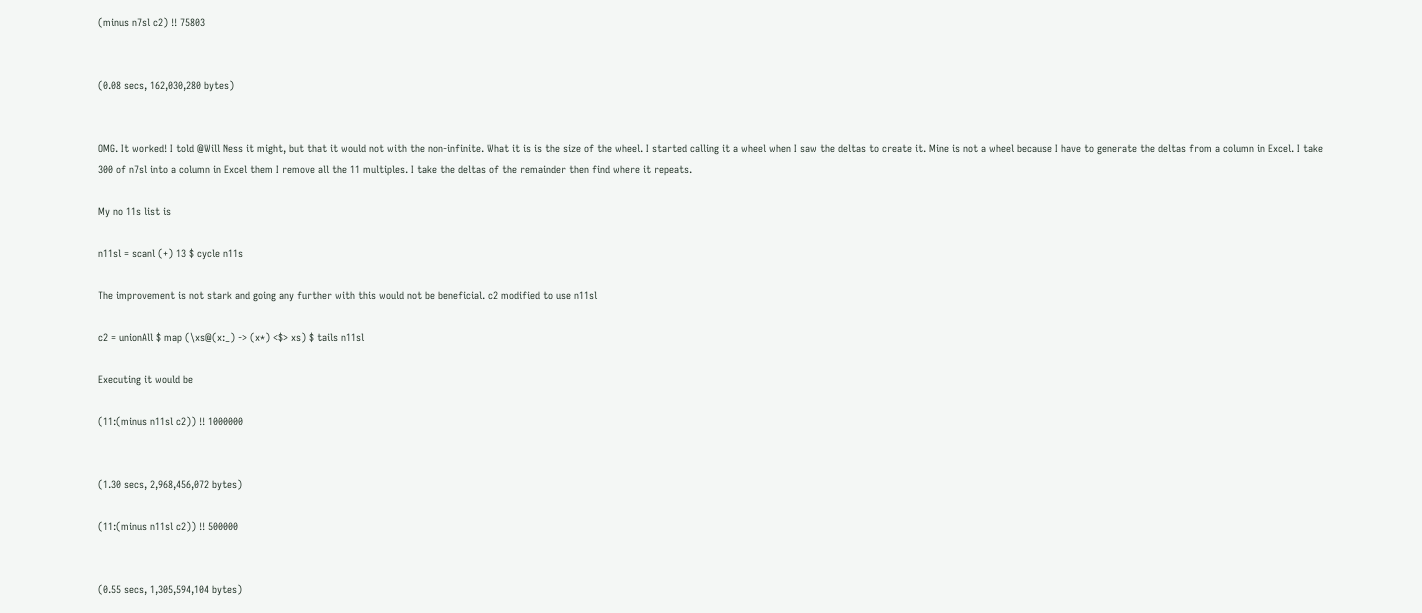(minus n7sl c2) !! 75803


(0.08 secs, 162,030,280 bytes)


OMG. It worked! I told @Will Ness it might, but that it would not with the non-infinite. What it is is the size of the wheel. I started calling it a wheel when I saw the deltas to create it. Mine is not a wheel because I have to generate the deltas from a column in Excel. I take 300 of n7sl into a column in Excel them I remove all the 11 multiples. I take the deltas of the remainder then find where it repeats.

My no 11s list is

n11sl = scanl (+) 13 $ cycle n11s

The improvement is not stark and going any further with this would not be beneficial. c2 modified to use n11sl

c2 = unionAll $ map (\xs@(x:_) -> (x*) <$> xs) $ tails n11sl

Executing it would be

(11:(minus n11sl c2)) !! 1000000


(1.30 secs, 2,968,456,072 bytes)

(11:(minus n11sl c2)) !! 500000


(0.55 secs, 1,305,594,104 bytes)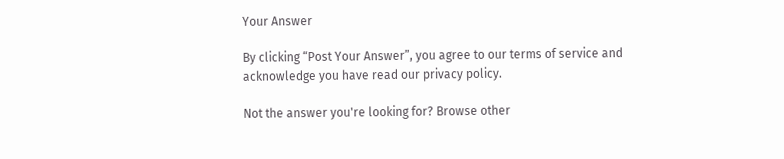Your Answer

By clicking “Post Your Answer”, you agree to our terms of service and acknowledge you have read our privacy policy.

Not the answer you're looking for? Browse other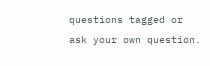questions tagged or ask your own question.